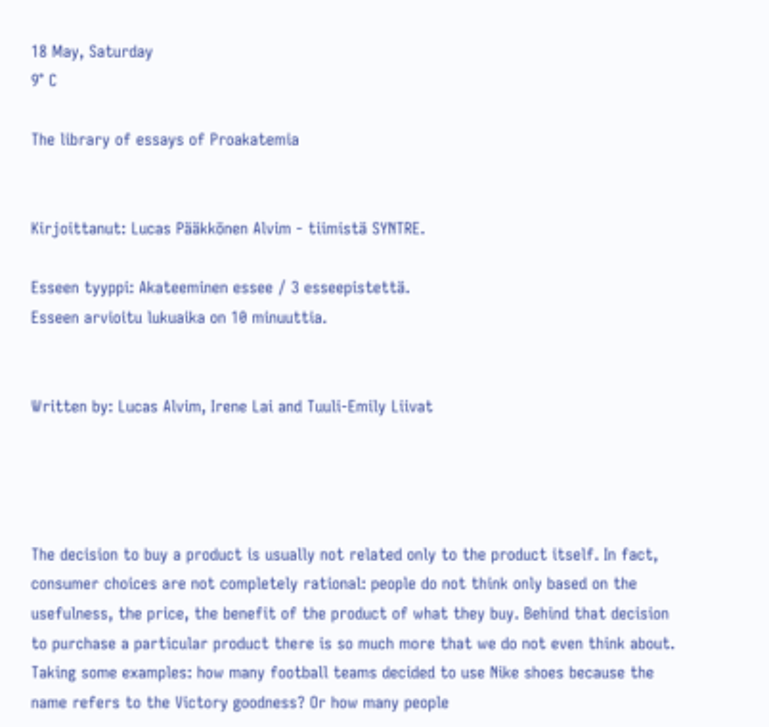18 May, Saturday
9° C

The library of essays of Proakatemia


Kirjoittanut: Lucas Pääkkönen Alvim - tiimistä SYNTRE.

Esseen tyyppi: Akateeminen essee / 3 esseepistettä.
Esseen arvioitu lukuaika on 10 minuuttia.


Written by: Lucas Alvim, Irene Lai and Tuuli-Emily Liivat




The decision to buy a product is usually not related only to the product itself. In fact, consumer choices are not completely rational: people do not think only based on the usefulness, the price, the benefit of the product of what they buy. Behind that decision to purchase a particular product there is so much more that we do not even think about. Taking some examples: how many football teams decided to use Nike shoes because the name refers to the Victory goodness? Or how many people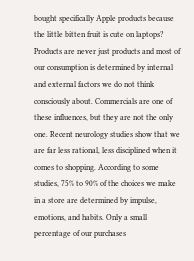bought specifically Apple products because the little bitten fruit is cute on laptops? Products are never just products and most of our consumption is determined by internal and external factors we do not think consciously about. Commercials are one of these influences, but they are not the only one. Recent neurology studies show that we are far less rational, less disciplined when it comes to shopping. According to some studies, 75% to 90% of the choices we make in a store are determined by impulse, emotions, and habits. Only a small percentage of our purchases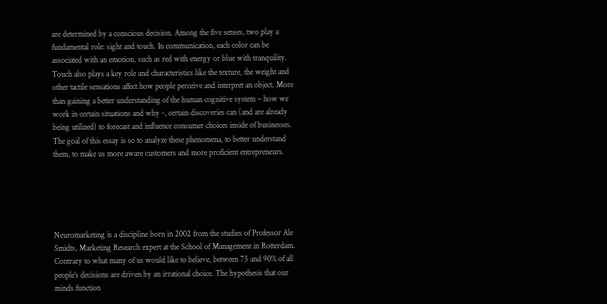are determined by a conscious decision. Among the five senses, two play a fundamental role: sight and touch. In communication, each color can be associated with an emotion, such as red with energy or blue with tranquility. Touch also plays a key role and characteristics like the texture, the weight and other tactile sensations affect how people perceive and interpret an object. More than gaining a better understanding of the human cognitive system – how we work in certain situations and why -, certain discoveries can (and are already being utilized) to forecast and influence consumer choices inside of businesses. The goal of this essay is so to analyze these phenomena, to better understand them, to make us more aware customers and more proficient entrepreneurs.





Neuromarketing is a discipline born in 2002 from the studies of Professor Ale Smidts, Marketing Research expert at the School of Management in Rotterdam. Contrary to what many of us would like to believe, between 75 and 90% of all people’s decisions are driven by an irrational choice. The hypothesis that our minds function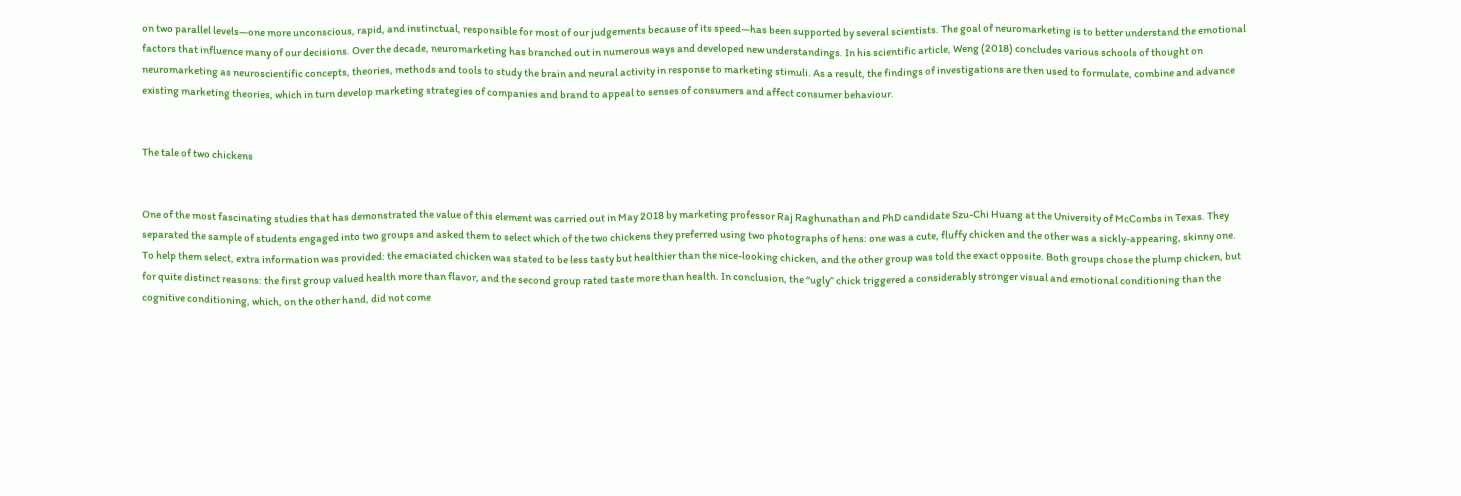on two parallel levels—one more unconscious, rapid, and instinctual, responsible for most of our judgements because of its speed—has been supported by several scientists. The goal of neuromarketing is to better understand the emotional factors that influence many of our decisions. Over the decade, neuromarketing has branched out in numerous ways and developed new understandings. In his scientific article, Weng (2018) concludes various schools of thought on neuromarketing as neuroscientific concepts, theories, methods and tools to study the brain and neural activity in response to marketing stimuli. As a result, the findings of investigations are then used to formulate, combine and advance existing marketing theories, which in turn develop marketing strategies of companies and brand to appeal to senses of consumers and affect consumer behaviour.


The tale of two chickens


One of the most fascinating studies that has demonstrated the value of this element was carried out in May 2018 by marketing professor Raj Raghunathan and PhD candidate Szu-Chi Huang at the University of McCombs in Texas. They separated the sample of students engaged into two groups and asked them to select which of the two chickens they preferred using two photographs of hens: one was a cute, fluffy chicken and the other was a sickly-appearing, skinny one. To help them select, extra information was provided: the emaciated chicken was stated to be less tasty but healthier than the nice-looking chicken, and the other group was told the exact opposite. Both groups chose the plump chicken, but for quite distinct reasons: the first group valued health more than flavor, and the second group rated taste more than health. In conclusion, the “ugly” chick triggered a considerably stronger visual and emotional conditioning than the cognitive conditioning, which, on the other hand, did not come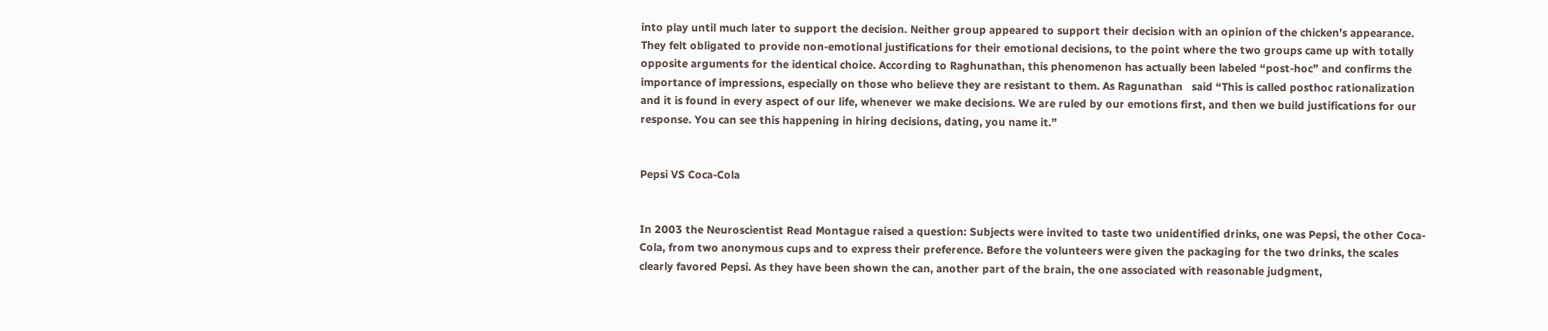into play until much later to support the decision. Neither group appeared to support their decision with an opinion of the chicken’s appearance. They felt obligated to provide non-emotional justifications for their emotional decisions, to the point where the two groups came up with totally opposite arguments for the identical choice. According to Raghunathan, this phenomenon has actually been labeled “post-hoc” and confirms the importance of impressions, especially on those who believe they are resistant to them. As Ragunathan   said “This is called posthoc rationalization and it is found in every aspect of our life, whenever we make decisions. We are ruled by our emotions first, and then we build justifications for our response. You can see this happening in hiring decisions, dating, you name it.”


Pepsi VS Coca-Cola


In 2003 the Neuroscientist Read Montague raised a question: Subjects were invited to taste two unidentified drinks, one was Pepsi, the other Coca-Cola, from two anonymous cups and to express their preference. Before the volunteers were given the packaging for the two drinks, the scales clearly favored Pepsi. As they have been shown the can, another part of the brain, the one associated with reasonable judgment,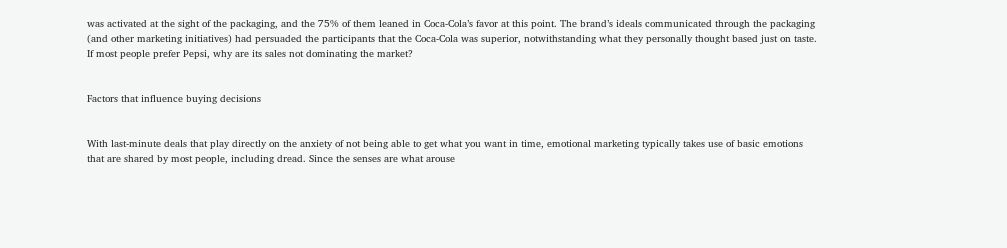was activated at the sight of the packaging, and the 75% of them leaned in Coca-Cola’s favor at this point. The brand’s ideals communicated through the packaging (and other marketing initiatives) had persuaded the participants that the Coca-Cola was superior, notwithstanding what they personally thought based just on taste.
If most people prefer Pepsi, why are its sales not dominating the market?


Factors that influence buying decisions


With last-minute deals that play directly on the anxiety of not being able to get what you want in time, emotional marketing typically takes use of basic emotions that are shared by most people, including dread. Since the senses are what arouse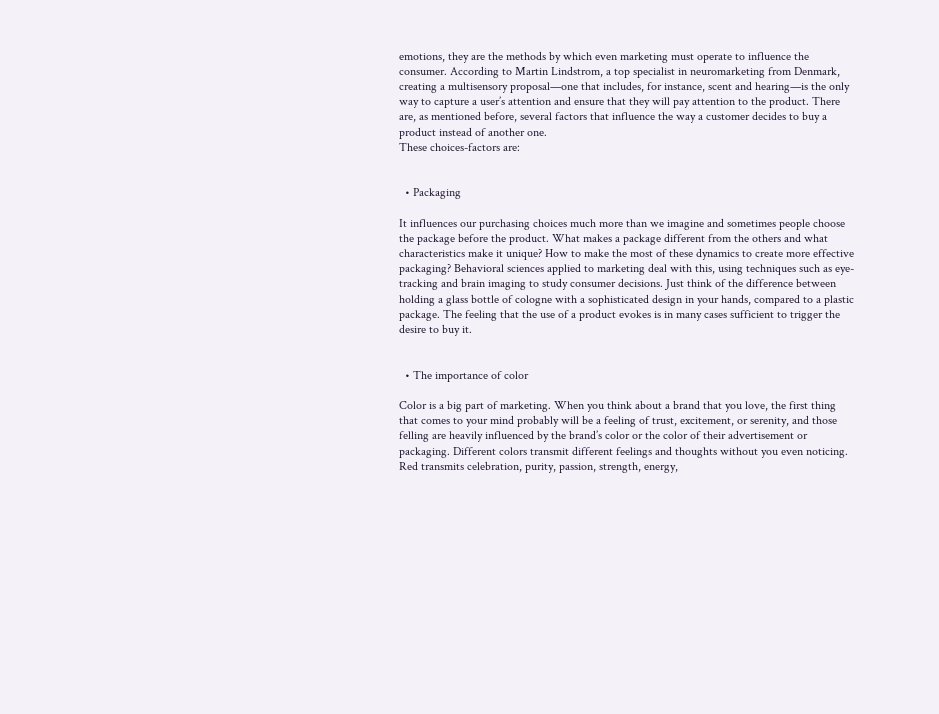emotions, they are the methods by which even marketing must operate to influence the consumer. According to Martin Lindstrom, a top specialist in neuromarketing from Denmark, creating a multisensory proposal—one that includes, for instance, scent and hearing—is the only way to capture a user’s attention and ensure that they will pay attention to the product. There are, as mentioned before, several factors that influence the way a customer decides to buy a product instead of another one.
These choices-factors are:


  • Packaging

It influences our purchasing choices much more than we imagine and sometimes people choose the package before the product. What makes a package different from the others and what characteristics make it unique? How to make the most of these dynamics to create more effective packaging? Behavioral sciences applied to marketing deal with this, using techniques such as eye-tracking and brain imaging to study consumer decisions. Just think of the difference between holding a glass bottle of cologne with a sophisticated design in your hands, compared to a plastic package. The feeling that the use of a product evokes is in many cases sufficient to trigger the desire to buy it.


  • The importance of color

Color is a big part of marketing. When you think about a brand that you love, the first thing that comes to your mind probably will be a feeling of trust, excitement, or serenity, and those felling are heavily influenced by the brand’s color or the color of their advertisement or packaging. Different colors transmit different feelings and thoughts without you even noticing. Red transmits celebration, purity, passion, strength, energy,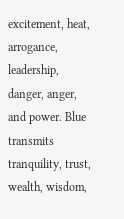excitement, heat, arrogance, leadership, danger, anger, and power. Blue transmits tranquility, trust, wealth, wisdom,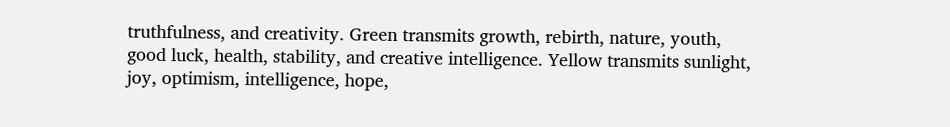truthfulness, and creativity. Green transmits growth, rebirth, nature, youth, good luck, health, stability, and creative intelligence. Yellow transmits sunlight, joy, optimism, intelligence, hope,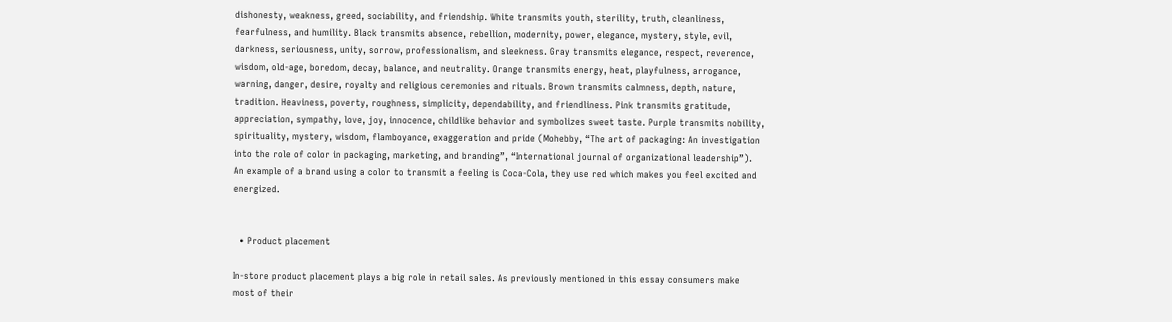dishonesty, weakness, greed, sociability, and friendship. White transmits youth, sterility, truth, cleanliness, fearfulness, and humility. Black transmits absence, rebellion, modernity, power, elegance, mystery, style, evil, darkness, seriousness, unity, sorrow, professionalism, and sleekness. Gray transmits elegance, respect, reverence, wisdom, old-age, boredom, decay, balance, and neutrality. Orange transmits energy, heat, playfulness, arrogance, warning, danger, desire, royalty and religious ceremonies and rituals. Brown transmits calmness, depth, nature, tradition. Heaviness, poverty, roughness, simplicity, dependability, and friendliness. Pink transmits gratitude, appreciation, sympathy, love, joy, innocence, childlike behavior and symbolizes sweet taste. Purple transmits nobility, spirituality, mystery, wisdom, flamboyance, exaggeration and pride (Mohebby, “The art of packaging: An investigation into the role of color in packaging, marketing, and branding”, “International journal of organizational leadership”). An example of a brand using a color to transmit a feeling is Coca-Cola, they use red which makes you feel excited and energized.


  • Product placement

In-store product placement plays a big role in retail sales. As previously mentioned in this essay consumers make most of their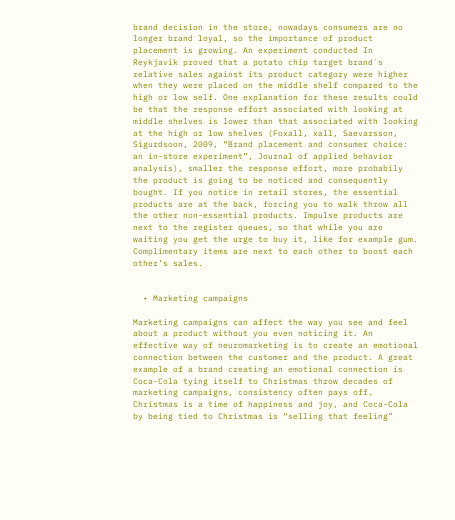brand decision in the store, nowadays consumers are no longer brand loyal, so the importance of product placement is growing. An experiment conducted In Reykjavik proved that a potato chip target brand´s relative sales against its product category were higher when they were placed on the middle shelf compared to the high or low self. One explanation for these results could be that the response effort associated with looking at middle shelves is lower than that associated with looking at the high or low shelves (Foxall, xall, Saevarsson, Sigurdsoon, 2009, “Brand placement and consumer choice: an in-store experiment”, Journal of applied behavior analysis), smaller the response effort, more probabily the product is going to be noticed and consequently bought. If you notice in retail stores, the essential products are at the back, forcing you to walk throw all the other non-essential products. Impulse products are next to the register queues, so that while you are waiting you get the urge to buy it, like for example gum. Complimentary items are next to each other to boost each other’s sales.


  • Marketing campaigns

Marketing campaigns can affect the way you see and feel about a product without you even noticing it. An effective way of neuromarketing is to create an emotional connection between the customer and the product. A great example of a brand creating an emotional connection is Coca-Cola tying itself to Christmas throw decades of marketing campaigns, consistency often pays off. Christmas is a time of happiness and joy, and Coca-Cola by being tied to Christmas is “selling that feeling”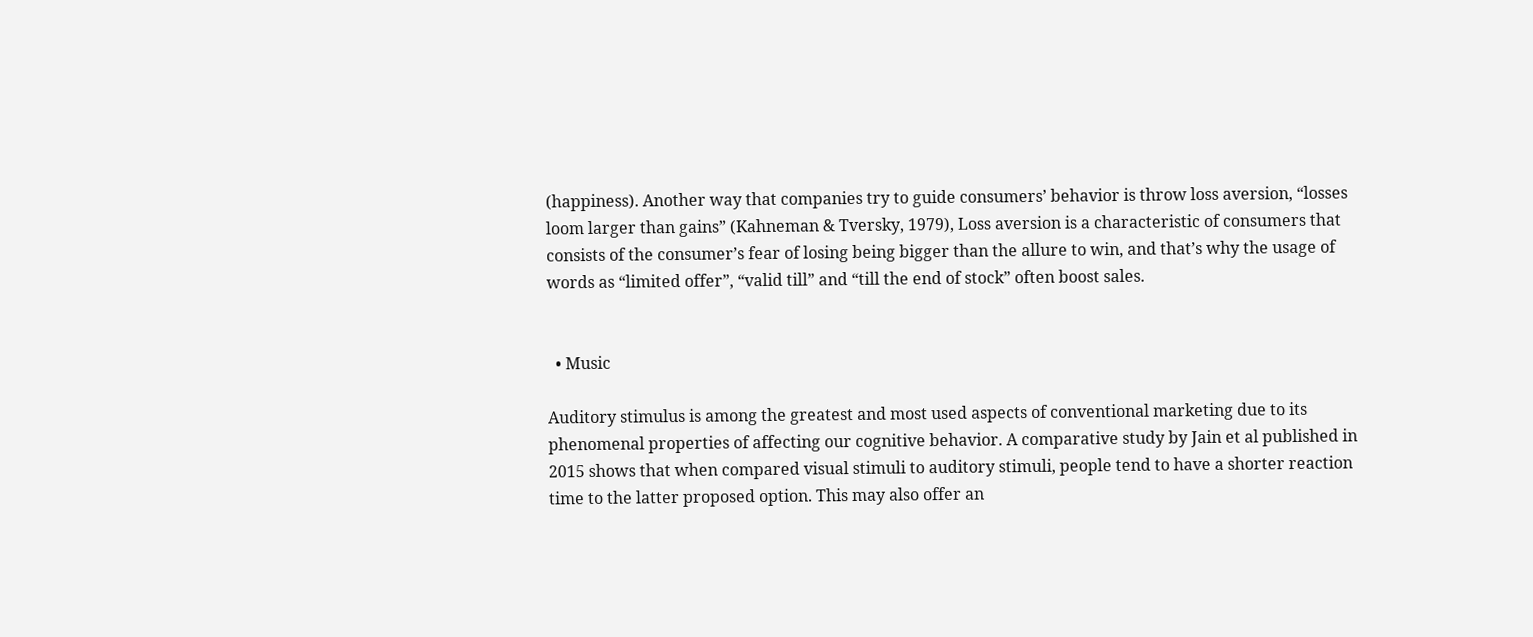(happiness). Another way that companies try to guide consumers’ behavior is throw loss aversion, “losses loom larger than gains” (Kahneman & Tversky, 1979), Loss aversion is a characteristic of consumers that consists of the consumer’s fear of losing being bigger than the allure to win, and that’s why the usage of words as “limited offer”, “valid till” and “till the end of stock” often boost sales.


  • Music

Auditory stimulus is among the greatest and most used aspects of conventional marketing due to its phenomenal properties of affecting our cognitive behavior. A comparative study by Jain et al published in 2015 shows that when compared visual stimuli to auditory stimuli, people tend to have a shorter reaction time to the latter proposed option. This may also offer an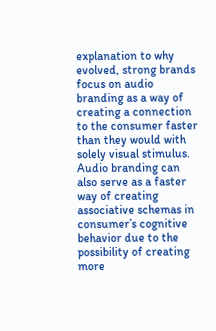explanation to why evolved, strong brands focus on audio branding as a way of creating a connection to the consumer faster than they would with solely visual stimulus. Audio branding can also serve as a faster way of creating associative schemas in consumer’s cognitive behavior due to the possibility of creating more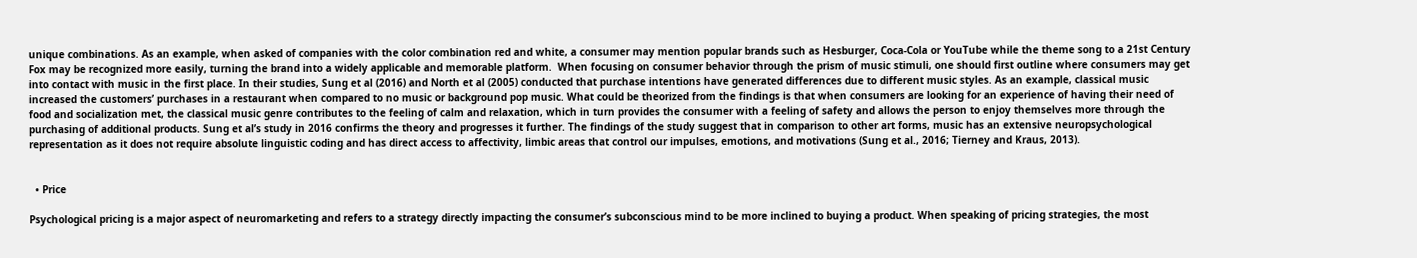unique combinations. As an example, when asked of companies with the color combination red and white, a consumer may mention popular brands such as Hesburger, Coca-Cola or YouTube while the theme song to a 21st Century Fox may be recognized more easily, turning the brand into a widely applicable and memorable platform.  When focusing on consumer behavior through the prism of music stimuli, one should first outline where consumers may get into contact with music in the first place. In their studies, Sung et al (2016) and North et al (2005) conducted that purchase intentions have generated differences due to different music styles. As an example, classical music increased the customers’ purchases in a restaurant when compared to no music or background pop music. What could be theorized from the findings is that when consumers are looking for an experience of having their need of food and socialization met, the classical music genre contributes to the feeling of calm and relaxation, which in turn provides the consumer with a feeling of safety and allows the person to enjoy themselves more through the purchasing of additional products. Sung et al’s study in 2016 confirms the theory and progresses it further. The findings of the study suggest that in comparison to other art forms, music has an extensive neuropsychological representation as it does not require absolute linguistic coding and has direct access to affectivity, limbic areas that control our impulses, emotions, and motivations (Sung et al., 2016; Tierney and Kraus, 2013).


  • Price

Psychological pricing is a major aspect of neuromarketing and refers to a strategy directly impacting the consumer’s subconscious mind to be more inclined to buying a product. When speaking of pricing strategies, the most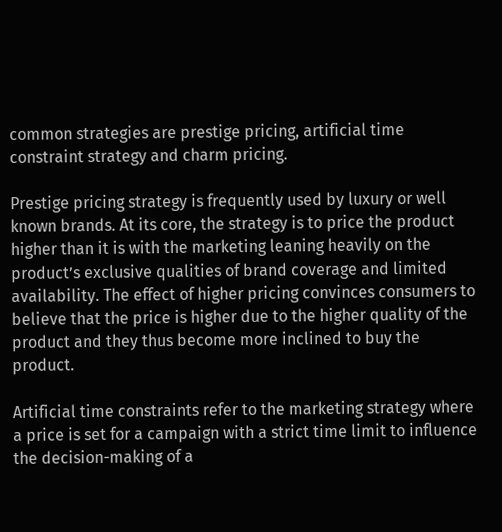common strategies are prestige pricing, artificial time constraint strategy and charm pricing.

Prestige pricing strategy is frequently used by luxury or well known brands. At its core, the strategy is to price the product higher than it is with the marketing leaning heavily on the product’s exclusive qualities of brand coverage and limited availability. The effect of higher pricing convinces consumers to believe that the price is higher due to the higher quality of the product and they thus become more inclined to buy the product.

Artificial time constraints refer to the marketing strategy where a price is set for a campaign with a strict time limit to influence the decision-making of a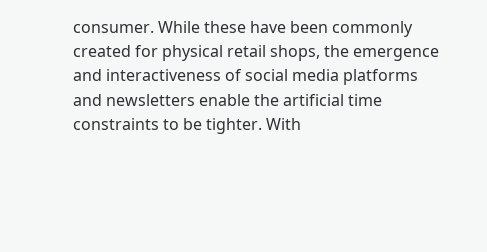consumer. While these have been commonly created for physical retail shops, the emergence and interactiveness of social media platforms and newsletters enable the artificial time constraints to be tighter. With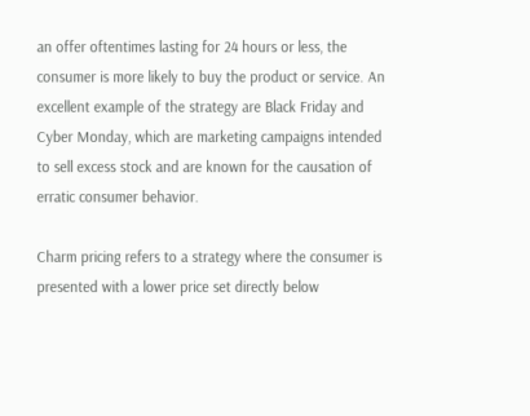an offer oftentimes lasting for 24 hours or less, the consumer is more likely to buy the product or service. An excellent example of the strategy are Black Friday and Cyber Monday, which are marketing campaigns intended to sell excess stock and are known for the causation of erratic consumer behavior.

Charm pricing refers to a strategy where the consumer is presented with a lower price set directly below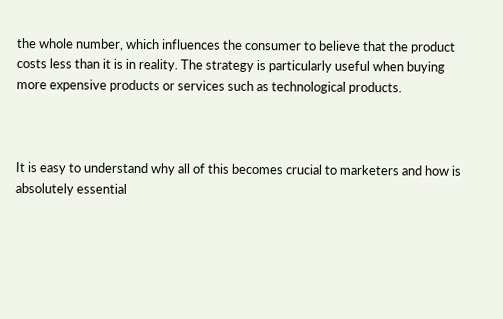the whole number, which influences the consumer to believe that the product costs less than it is in reality. The strategy is particularly useful when buying more expensive products or services such as technological products.



It is easy to understand why all of this becomes crucial to marketers and how is absolutely essential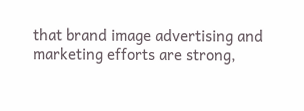that brand image advertising and marketing efforts are strong,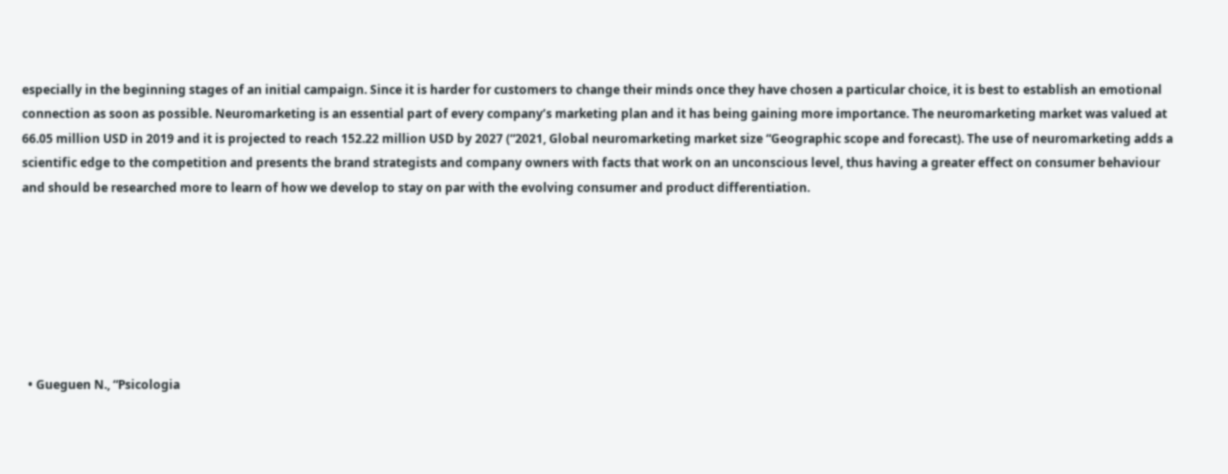especially in the beginning stages of an initial campaign. Since it is harder for customers to change their minds once they have chosen a particular choice, it is best to establish an emotional connection as soon as possible. Neuromarketing is an essential part of every company’s marketing plan and it has being gaining more importance. The neuromarketing market was valued at 66.05 million USD in 2019 and it is projected to reach 152.22 million USD by 2027 (“2021, Global neuromarketing market size “Geographic scope and forecast). The use of neuromarketing adds a scientific edge to the competition and presents the brand strategists and company owners with facts that work on an unconscious level, thus having a greater effect on consumer behaviour and should be researched more to learn of how we develop to stay on par with the evolving consumer and product differentiation.







  • Gueguen N., “Psicologia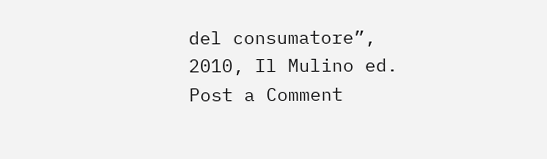del consumatore”, 2010, Il Mulino ed.
Post a Comment